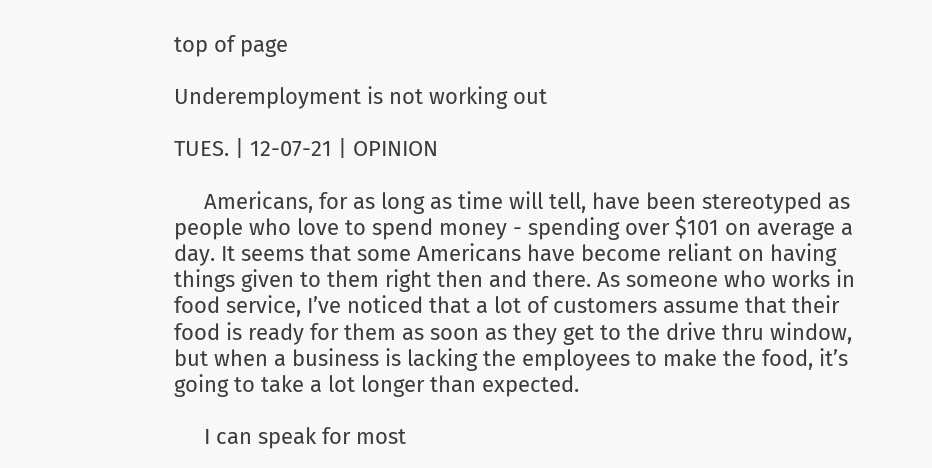top of page

Underemployment is not working out

TUES. | 12-07-21 | OPINION

     Americans, for as long as time will tell, have been stereotyped as people who love to spend money - spending over $101 on average a day. It seems that some Americans have become reliant on having things given to them right then and there. As someone who works in food service, I’ve noticed that a lot of customers assume that their food is ready for them as soon as they get to the drive thru window, but when a business is lacking the employees to make the food, it’s going to take a lot longer than expected.

     I can speak for most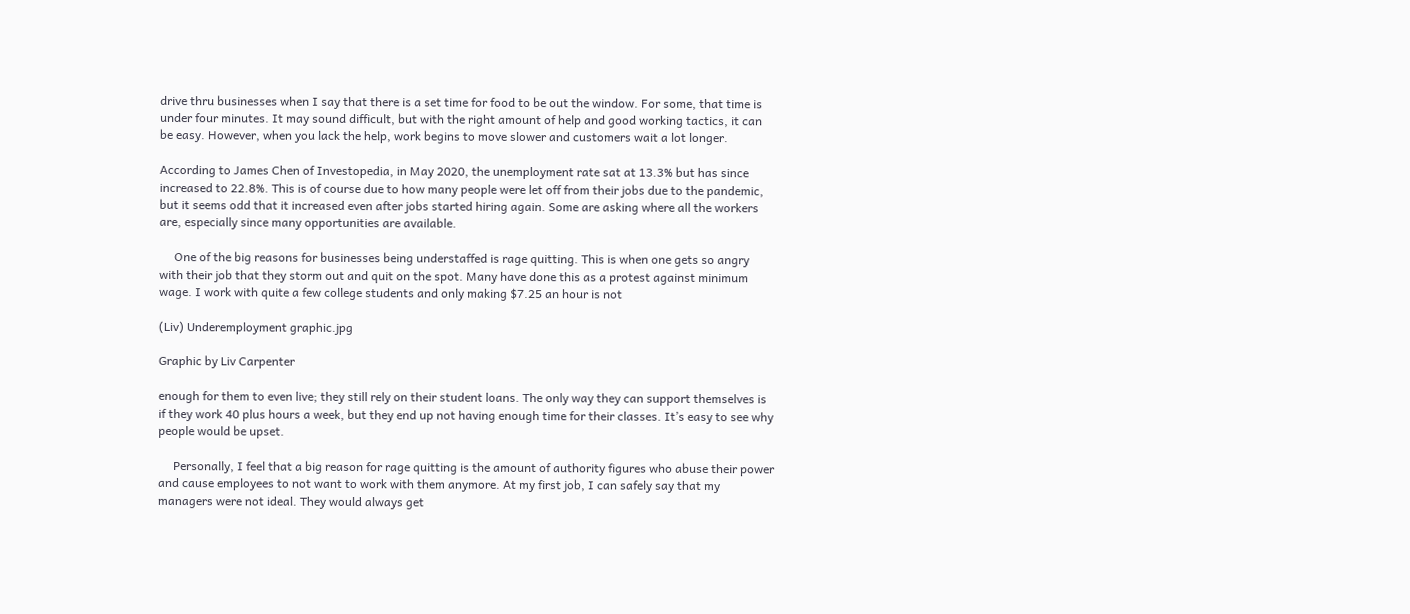drive thru businesses when I say that there is a set time for food to be out the window. For some, that time is under four minutes. It may sound difficult, but with the right amount of help and good working tactics, it can be easy. However, when you lack the help, work begins to move slower and customers wait a lot longer.

According to James Chen of Investopedia, in May 2020, the unemployment rate sat at 13.3% but has since increased to 22.8%. This is of course due to how many people were let off from their jobs due to the pandemic, but it seems odd that it increased even after jobs started hiring again. Some are asking where all the workers are, especially since many opportunities are available.

     One of the big reasons for businesses being understaffed is rage quitting. This is when one gets so angry with their job that they storm out and quit on the spot. Many have done this as a protest against minimum wage. I work with quite a few college students and only making $7.25 an hour is not

(Liv) Underemployment graphic.jpg

Graphic by Liv Carpenter

enough for them to even live; they still rely on their student loans. The only way they can support themselves is if they work 40 plus hours a week, but they end up not having enough time for their classes. It’s easy to see why people would be upset.

     Personally, I feel that a big reason for rage quitting is the amount of authority figures who abuse their power and cause employees to not want to work with them anymore. At my first job, I can safely say that my managers were not ideal. They would always get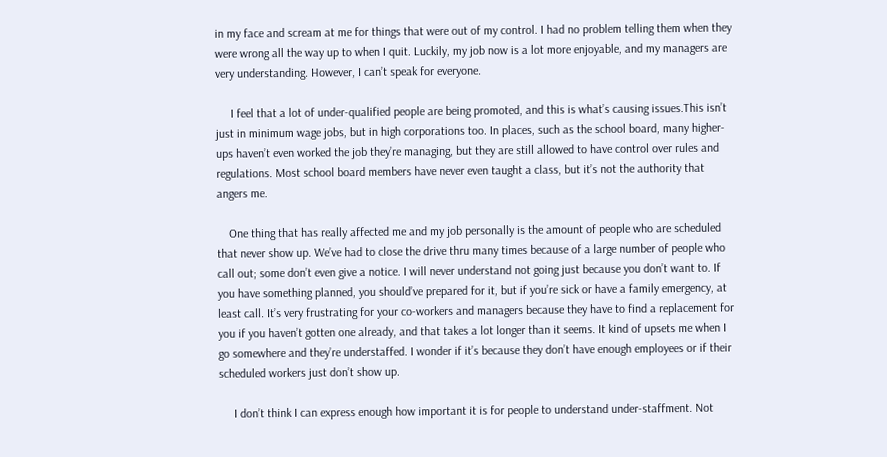in my face and scream at me for things that were out of my control. I had no problem telling them when they were wrong all the way up to when I quit. Luckily, my job now is a lot more enjoyable, and my managers are very understanding. However, I can’t speak for everyone.

     I feel that a lot of under-qualified people are being promoted, and this is what’s causing issues.This isn’t just in minimum wage jobs, but in high corporations too. In places, such as the school board, many higher-ups haven’t even worked the job they’re managing, but they are still allowed to have control over rules and regulations. Most school board members have never even taught a class, but it’s not the authority that angers me.

    One thing that has really affected me and my job personally is the amount of people who are scheduled that never show up. We’ve had to close the drive thru many times because of a large number of people who call out; some don’t even give a notice. I will never understand not going just because you don’t want to. If you have something planned, you should’ve prepared for it, but if you’re sick or have a family emergency, at least call. It’s very frustrating for your co-workers and managers because they have to find a replacement for you if you haven’t gotten one already, and that takes a lot longer than it seems. It kind of upsets me when I go somewhere and they’re understaffed. I wonder if it’s because they don’t have enough employees or if their scheduled workers just don’t show up.

     I don’t think I can express enough how important it is for people to understand under-staffment. Not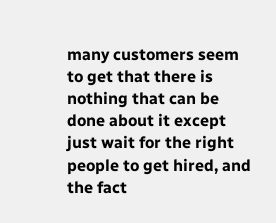many customers seem to get that there is nothing that can be done about it except just wait for the right people to get hired, and the fact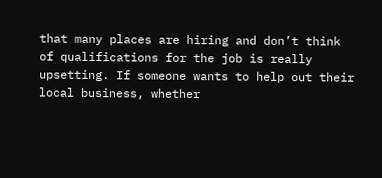that many places are hiring and don’t think of qualifications for the job is really upsetting. If someone wants to help out their local business, whether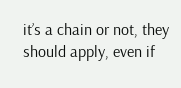it’s a chain or not, they should apply, even if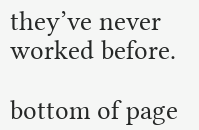they’ve never worked before.

bottom of page